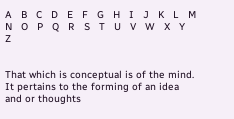A   B   C   D   E   F   G   H   I   J   K   L   M   N   O   P   Q   R   S   T   U   V   W   X   Y   Z


That which is conceptual is of the mind. It pertains to the forming of an idea and or thoughts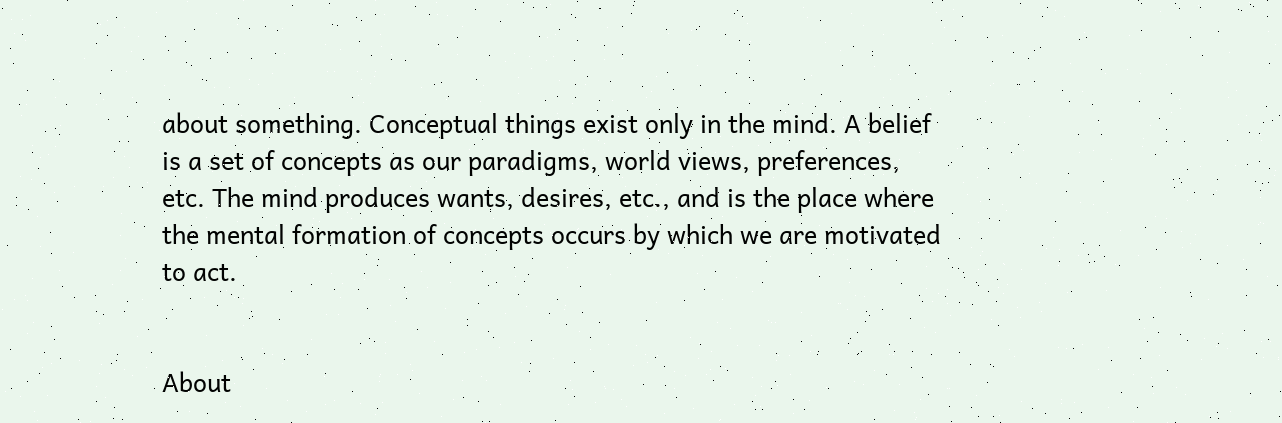about something. Conceptual things exist only in the mind. A belief is a set of concepts as our paradigms, world views, preferences, etc. The mind produces wants, desires, etc., and is the place where the mental formation of concepts occurs by which we are motivated to act.


About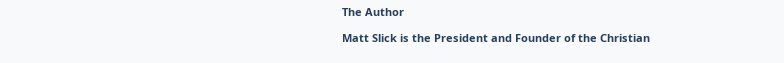The Author

Matt Slick is the President and Founder of the Christian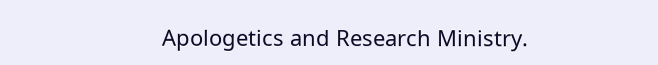Apologetics and Research Ministry.